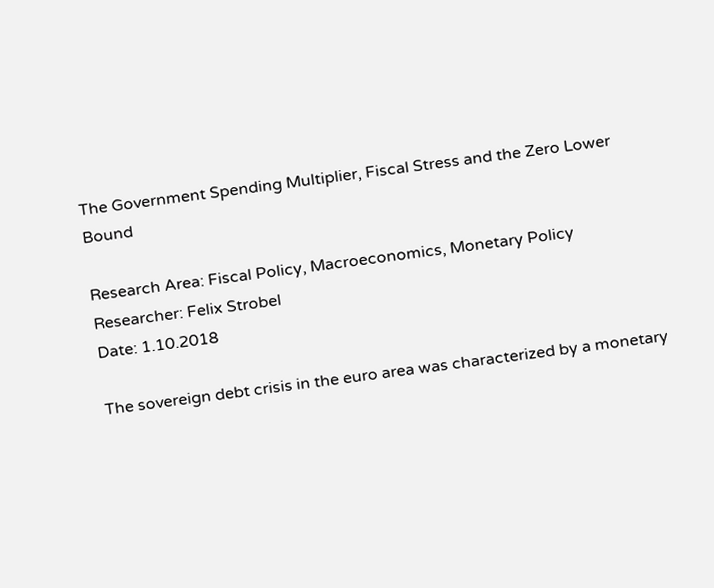The Government Spending Multiplier, Fiscal Stress and the Zero Lower Bound

Research Area: Fiscal Policy, Macroeconomics, Monetary Policy
Researcher: Felix Strobel
Date: 1.10.2018

The sovereign debt crisis in the euro area was characterized by a monetary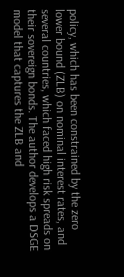policy, which has been constrained by the zero lower bound (ZLB) on nominal interest rates, and several countries, which faced high risk spreads on their sovereign bonds. The author develops a DSGE model that captures the ZLB and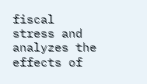fiscal stress and analyzes the effects of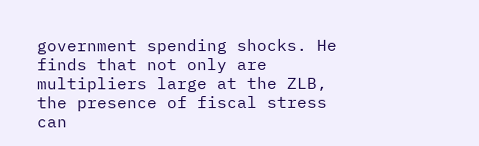government spending shocks. He finds that not only are multipliers large at the ZLB, the presence of fiscal stress can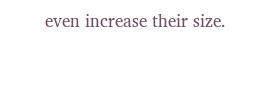even increase their size.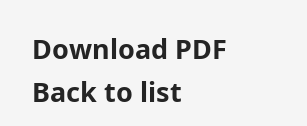Download PDF
Back to list